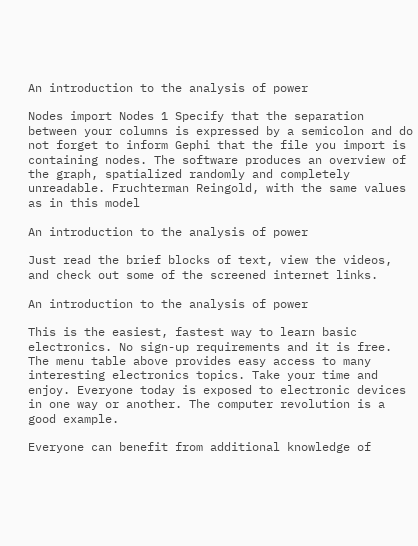An introduction to the analysis of power

Nodes import Nodes 1 Specify that the separation between your columns is expressed by a semicolon and do not forget to inform Gephi that the file you import is containing nodes. The software produces an overview of the graph, spatialized randomly and completely unreadable. Fruchterman Reingold, with the same values as in this model

An introduction to the analysis of power

Just read the brief blocks of text, view the videos, and check out some of the screened internet links.

An introduction to the analysis of power

This is the easiest, fastest way to learn basic electronics. No sign-up requirements and it is free. The menu table above provides easy access to many interesting electronics topics. Take your time and enjoy. Everyone today is exposed to electronic devices in one way or another. The computer revolution is a good example.

Everyone can benefit from additional knowledge of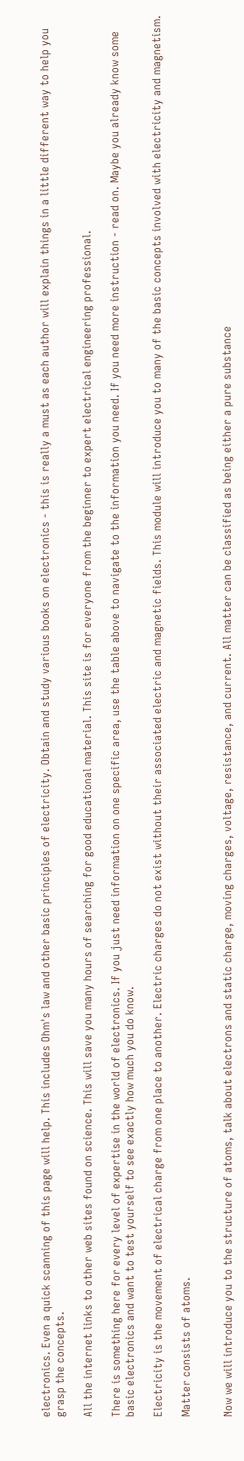electronics. Even a quick scanning of this page will help. This includes Ohm's law and other basic principles of electricity. Obtain and study various books on electronics - this is really a must as each author will explain things in a little different way to help you grasp the concepts.

All the internet links to other web sites found on science. This will save you many hours of searching for good educational material. This site is for everyone from the beginner to expert electrical engineering professional.

There is something here for every level of expertise in the world of electronics. If you just need information on one specific area, use the table above to navigate to the information you need. If you need more instruction - read on. Maybe you already know some basic electronics and want to test yourself to see exactly how much you do know.

Electricity is the movement of electrical charge from one place to another. Electric charges do not exist without their associated electric and magnetic fields. This module will introduce you to many of the basic concepts involved with electricity and magnetism.

Matter consists of atoms.


Now we will introduce you to the structure of atoms, talk about electrons and static charge, moving charges, voltage, resistance, and current. All matter can be classified as being either a pure substance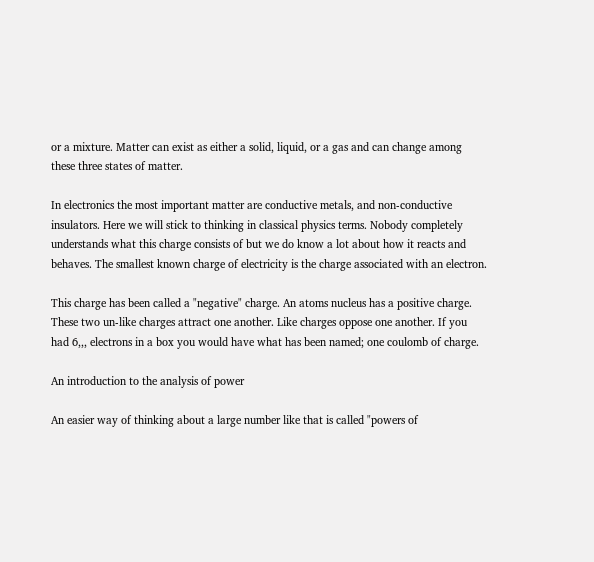or a mixture. Matter can exist as either a solid, liquid, or a gas and can change among these three states of matter.

In electronics the most important matter are conductive metals, and non-conductive insulators. Here we will stick to thinking in classical physics terms. Nobody completely understands what this charge consists of but we do know a lot about how it reacts and behaves. The smallest known charge of electricity is the charge associated with an electron.

This charge has been called a "negative" charge. An atoms nucleus has a positive charge. These two un-like charges attract one another. Like charges oppose one another. If you had 6,,, electrons in a box you would have what has been named; one coulomb of charge.

An introduction to the analysis of power

An easier way of thinking about a large number like that is called "powers of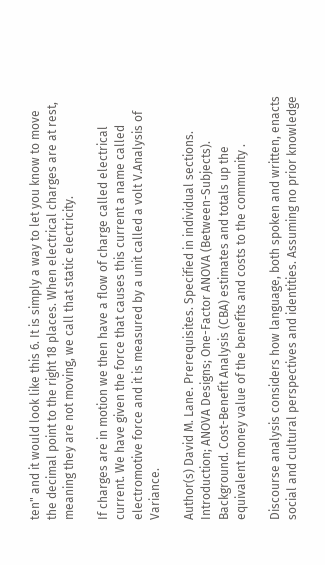ten" and it would look like this 6. It is simply a way to let you know to move the decimal point to the right 18 places. When electrical charges are at rest, meaning they are not moving, we call that static electricity.

If charges are in motion we then have a flow of charge called electrical current. We have given the force that causes this current a name called electromotive force and it is measured by a unit called a volt V.Analysis of Variance.

Author(s) David M. Lane. Prerequisites. Specified in individual sections. Introduction; ANOVA Designs; One-Factor ANOVA (Between-Subjects). Background. Cost-Benefit Analysis (CBA) estimates and totals up the equivalent money value of the benefits and costs to the community .

Discourse analysis considers how language, both spoken and written, enacts social and cultural perspectives and identities. Assuming no prior knowledge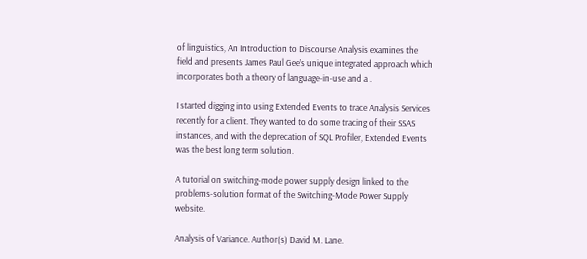of linguistics, An Introduction to Discourse Analysis examines the field and presents James Paul Gee’s unique integrated approach which incorporates both a theory of language-in-use and a .

I started digging into using Extended Events to trace Analysis Services recently for a client. They wanted to do some tracing of their SSAS instances, and with the deprecation of SQL Profiler, Extended Events was the best long term solution.

A tutorial on switching-mode power supply design linked to the problems-solution format of the Switching-Mode Power Supply website.

Analysis of Variance. Author(s) David M. Lane.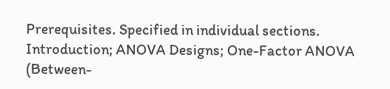Prerequisites. Specified in individual sections. Introduction; ANOVA Designs; One-Factor ANOVA (Between-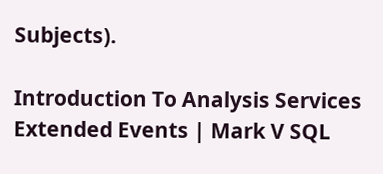Subjects).

Introduction To Analysis Services Extended Events | Mark V SQL